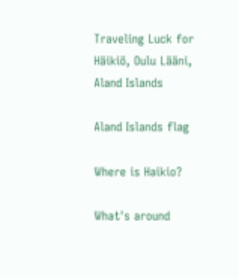Traveling Luck for Häikiö, Oulu Lääni, Aland Islands

Aland Islands flag

Where is Haikio?

What's around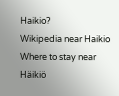Haikio?
Wikipedia near Haikio
Where to stay near Häikiö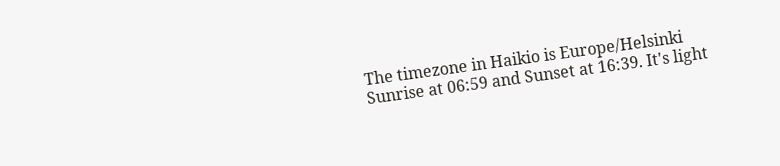The timezone in Haikio is Europe/Helsinki
Sunrise at 06:59 and Sunset at 16:39. It's light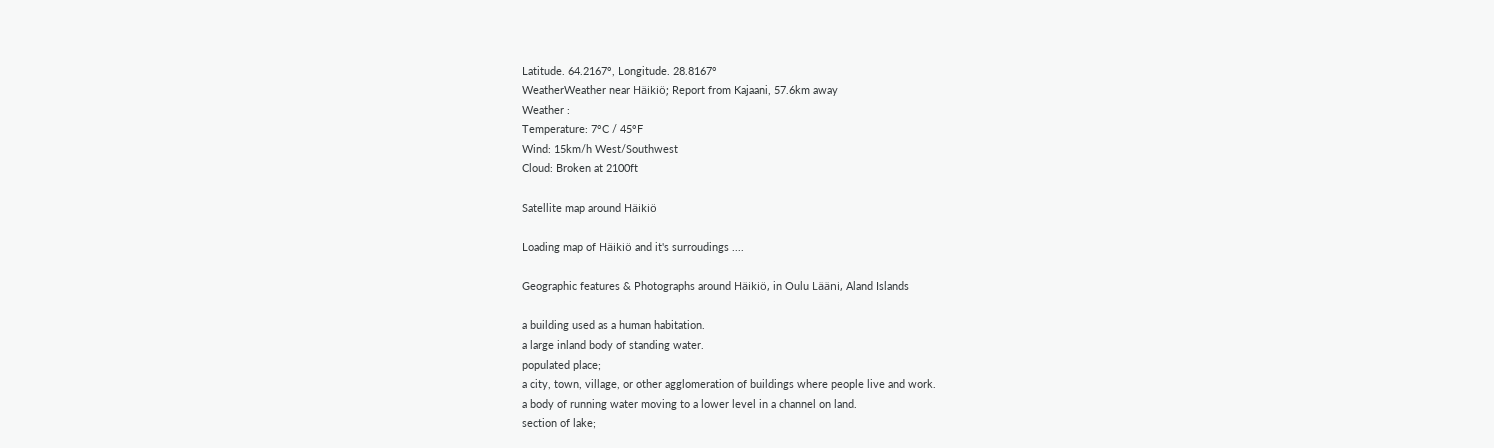Latitude. 64.2167°, Longitude. 28.8167°
WeatherWeather near Häikiö; Report from Kajaani, 57.6km away
Weather :
Temperature: 7°C / 45°F
Wind: 15km/h West/Southwest
Cloud: Broken at 2100ft

Satellite map around Häikiö

Loading map of Häikiö and it's surroudings ....

Geographic features & Photographs around Häikiö, in Oulu Lääni, Aland Islands

a building used as a human habitation.
a large inland body of standing water.
populated place;
a city, town, village, or other agglomeration of buildings where people live and work.
a body of running water moving to a lower level in a channel on land.
section of lake;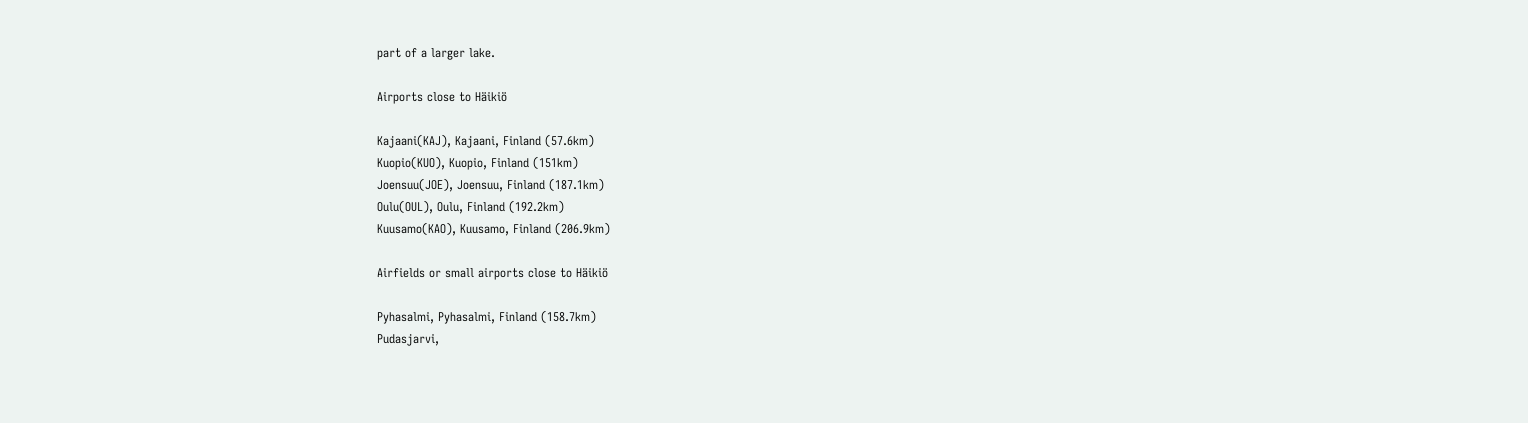part of a larger lake.

Airports close to Häikiö

Kajaani(KAJ), Kajaani, Finland (57.6km)
Kuopio(KUO), Kuopio, Finland (151km)
Joensuu(JOE), Joensuu, Finland (187.1km)
Oulu(OUL), Oulu, Finland (192.2km)
Kuusamo(KAO), Kuusamo, Finland (206.9km)

Airfields or small airports close to Häikiö

Pyhasalmi, Pyhasalmi, Finland (158.7km)
Pudasjarvi,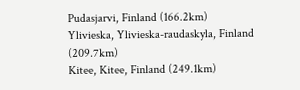Pudasjarvi, Finland (166.2km)
Ylivieska, Ylivieska-raudaskyla, Finland (209.7km)
Kitee, Kitee, Finland (249.1km)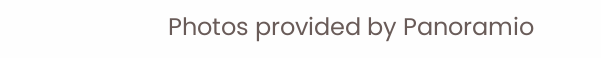Photos provided by Panoramio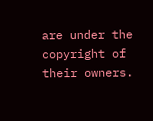are under the copyright of their owners.